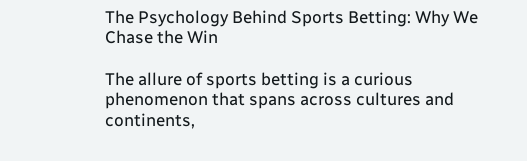The Psychology Behind Sports Betting: Why We Chase the Win

The allure of sports betting is a curious phenomenon that spans across cultures and continents,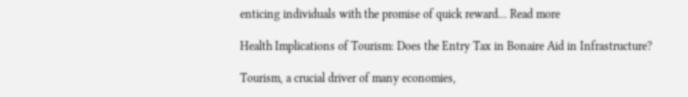enticing individuals with the promise of quick reward... Read more

Health Implications of Tourism: Does the Entry Tax in Bonaire Aid in Infrastructure?

Tourism, a crucial driver of many economies,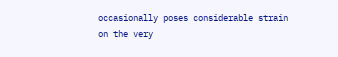occasionally poses considerable strain on the very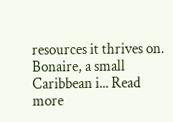resources it thrives on. Bonaire, a small Caribbean i... Read more